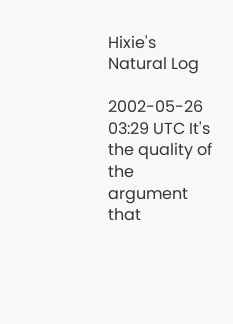Hixie's Natural Log

2002-05-26 03:29 UTC It's the quality of the argument that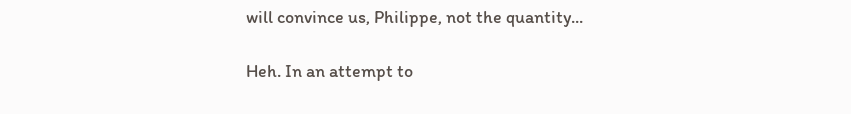will convince us, Philippe, not the quantity...

Heh. In an attempt to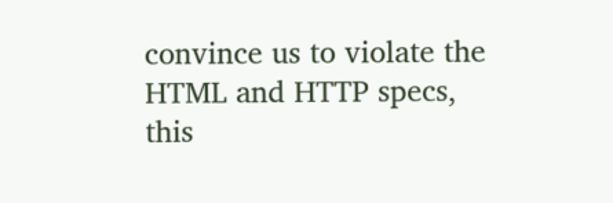convince us to violate the HTML and HTTP specs, this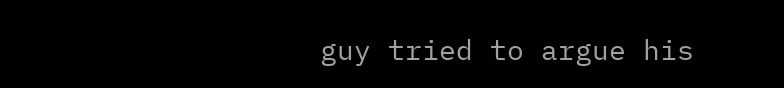guy tried to argue his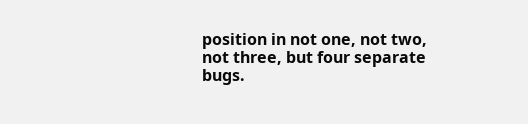position in not one, not two, not three, but four separate bugs.